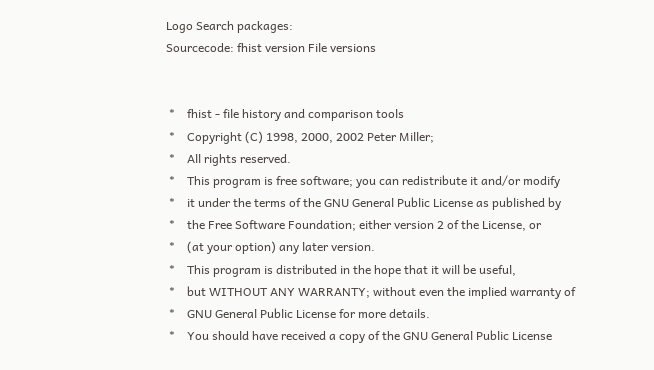Logo Search packages:
Sourcecode: fhist version File versions


 *    fhist - file history and comparison tools
 *    Copyright (C) 1998, 2000, 2002 Peter Miller;
 *    All rights reserved.
 *    This program is free software; you can redistribute it and/or modify
 *    it under the terms of the GNU General Public License as published by
 *    the Free Software Foundation; either version 2 of the License, or
 *    (at your option) any later version.
 *    This program is distributed in the hope that it will be useful,
 *    but WITHOUT ANY WARRANTY; without even the implied warranty of
 *    GNU General Public License for more details.
 *    You should have received a copy of the GNU General Public License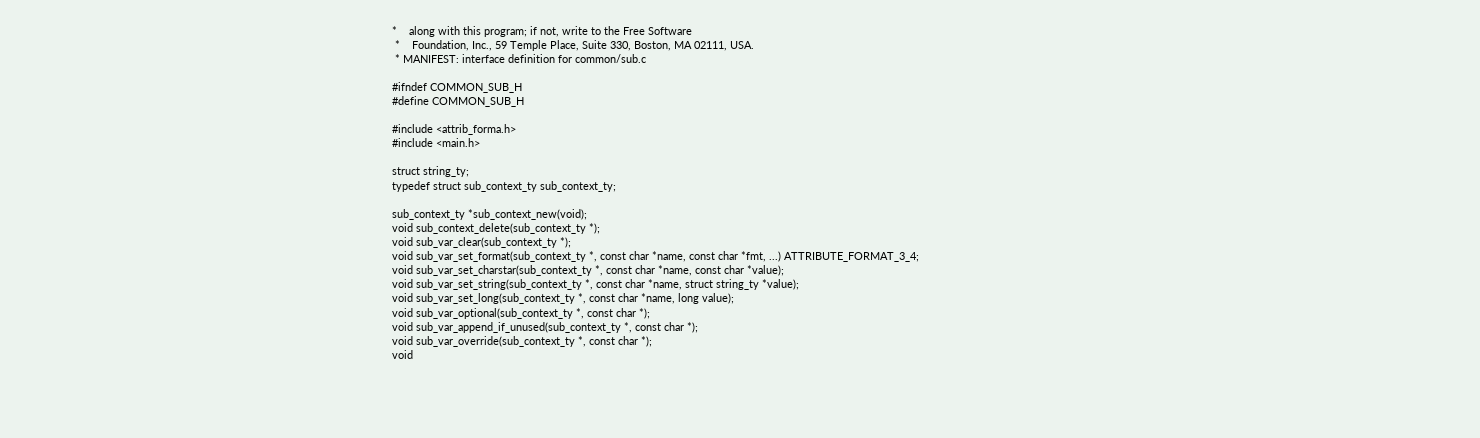*    along with this program; if not, write to the Free Software
 *    Foundation, Inc., 59 Temple Place, Suite 330, Boston, MA 02111, USA.
 * MANIFEST: interface definition for common/sub.c

#ifndef COMMON_SUB_H
#define COMMON_SUB_H

#include <attrib_forma.h>
#include <main.h>

struct string_ty;
typedef struct sub_context_ty sub_context_ty;

sub_context_ty *sub_context_new(void);
void sub_context_delete(sub_context_ty *);
void sub_var_clear(sub_context_ty *);
void sub_var_set_format(sub_context_ty *, const char *name, const char *fmt, ...) ATTRIBUTE_FORMAT_3_4;
void sub_var_set_charstar(sub_context_ty *, const char *name, const char *value);
void sub_var_set_string(sub_context_ty *, const char *name, struct string_ty *value);
void sub_var_set_long(sub_context_ty *, const char *name, long value);
void sub_var_optional(sub_context_ty *, const char *);
void sub_var_append_if_unused(sub_context_ty *, const char *);
void sub_var_override(sub_context_ty *, const char *);
void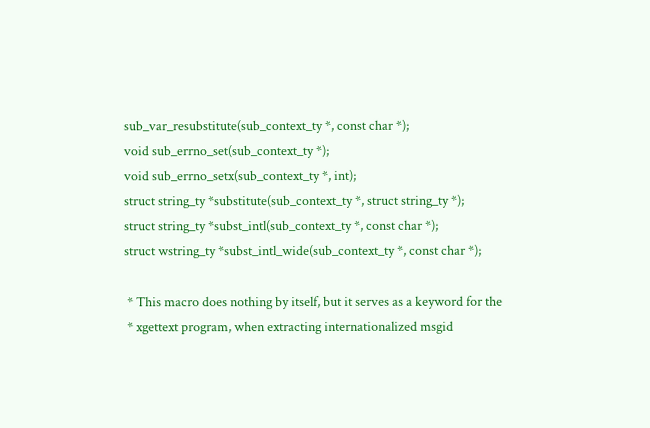sub_var_resubstitute(sub_context_ty *, const char *);
void sub_errno_set(sub_context_ty *);
void sub_errno_setx(sub_context_ty *, int);
struct string_ty *substitute(sub_context_ty *, struct string_ty *);
struct string_ty *subst_intl(sub_context_ty *, const char *);
struct wstring_ty *subst_intl_wide(sub_context_ty *, const char *);

 * This macro does nothing by itself, but it serves as a keyword for the
 * xgettext program, when extracting internationalized msgid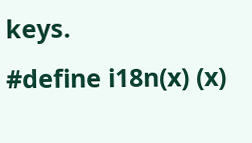keys.
#define i18n(x) (x)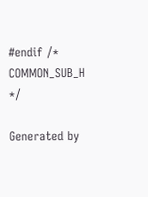#endif /* COMMON_SUB_H */

Generated by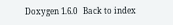Doxygen 1.6.0   Back to index